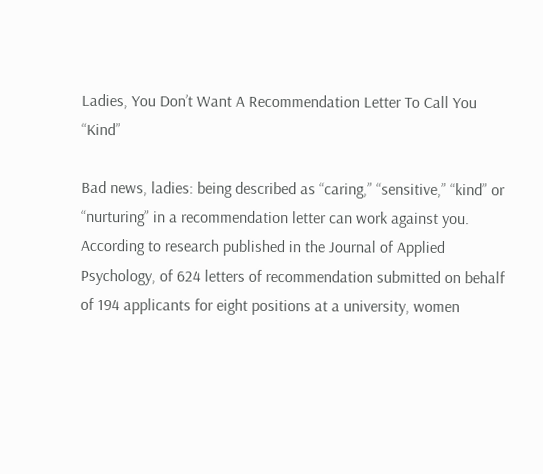Ladies, You Don’t Want A Recommendation Letter To Call You “Kind”

Bad news, ladies: being described as “caring,” “sensitive,” “kind” or “nurturing” in a recommendation letter can work against you. According to research published in the Journal of Applied Psychology, of 624 letters of recommendation submitted on behalf of 194 applicants for eight positions at a university, women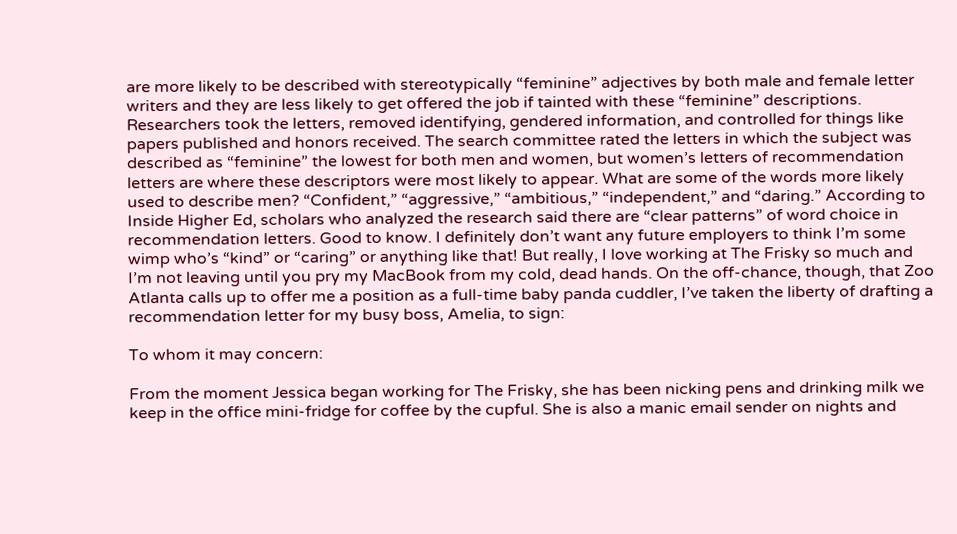are more likely to be described with stereotypically “feminine” adjectives by both male and female letter writers and they are less likely to get offered the job if tainted with these “feminine” descriptions. Researchers took the letters, removed identifying, gendered information, and controlled for things like papers published and honors received. The search committee rated the letters in which the subject was described as “feminine” the lowest for both men and women, but women’s letters of recommendation letters are where these descriptors were most likely to appear. What are some of the words more likely used to describe men? “Confident,” “aggressive,” “ambitious,” “independent,” and “daring.” According to Inside Higher Ed, scholars who analyzed the research said there are “clear patterns” of word choice in recommendation letters. Good to know. I definitely don’t want any future employers to think I’m some wimp who’s “kind” or “caring” or anything like that! But really, I love working at The Frisky so much and I’m not leaving until you pry my MacBook from my cold, dead hands. On the off-chance, though, that Zoo Atlanta calls up to offer me a position as a full-time baby panda cuddler, I’ve taken the liberty of drafting a recommendation letter for my busy boss, Amelia, to sign:

To whom it may concern:

From the moment Jessica began working for The Frisky, she has been nicking pens and drinking milk we keep in the office mini-fridge for coffee by the cupful. She is also a manic email sender on nights and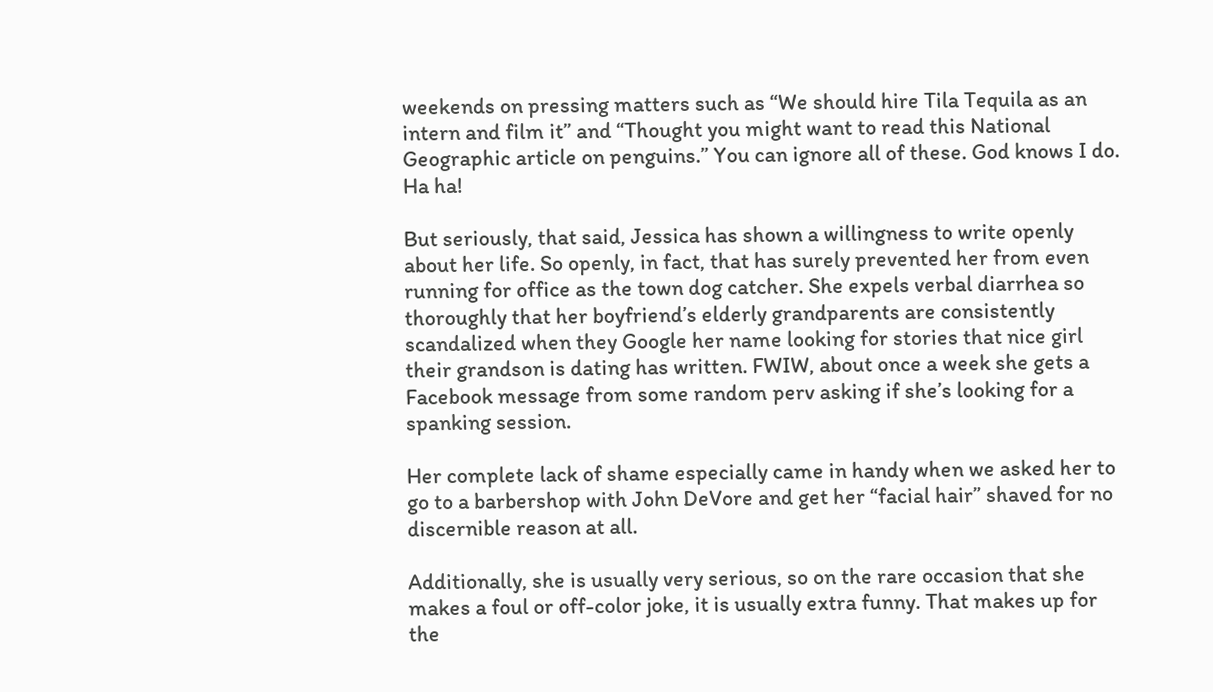weekends on pressing matters such as “We should hire Tila Tequila as an intern and film it” and “Thought you might want to read this National Geographic article on penguins.” You can ignore all of these. God knows I do. Ha ha!

But seriously, that said, Jessica has shown a willingness to write openly about her life. So openly, in fact, that has surely prevented her from even running for office as the town dog catcher. She expels verbal diarrhea so thoroughly that her boyfriend’s elderly grandparents are consistently scandalized when they Google her name looking for stories that nice girl their grandson is dating has written. FWIW, about once a week she gets a Facebook message from some random perv asking if she’s looking for a spanking session.

Her complete lack of shame especially came in handy when we asked her to go to a barbershop with John DeVore and get her “facial hair” shaved for no discernible reason at all.

Additionally, she is usually very serious, so on the rare occasion that she makes a foul or off-color joke, it is usually extra funny. That makes up for the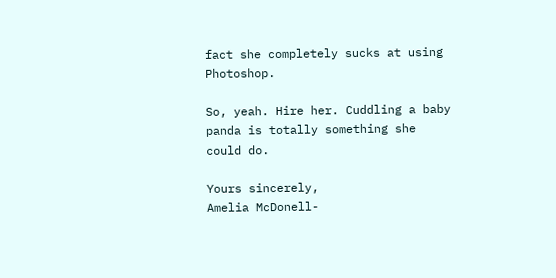fact she completely sucks at using Photoshop.

So, yeah. Hire her. Cuddling a baby panda is totally something she could do.

Yours sincerely,
Amelia McDonell-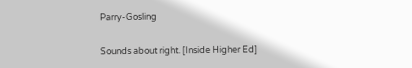Parry-Gosling

Sounds about right. [Inside Higher Ed]